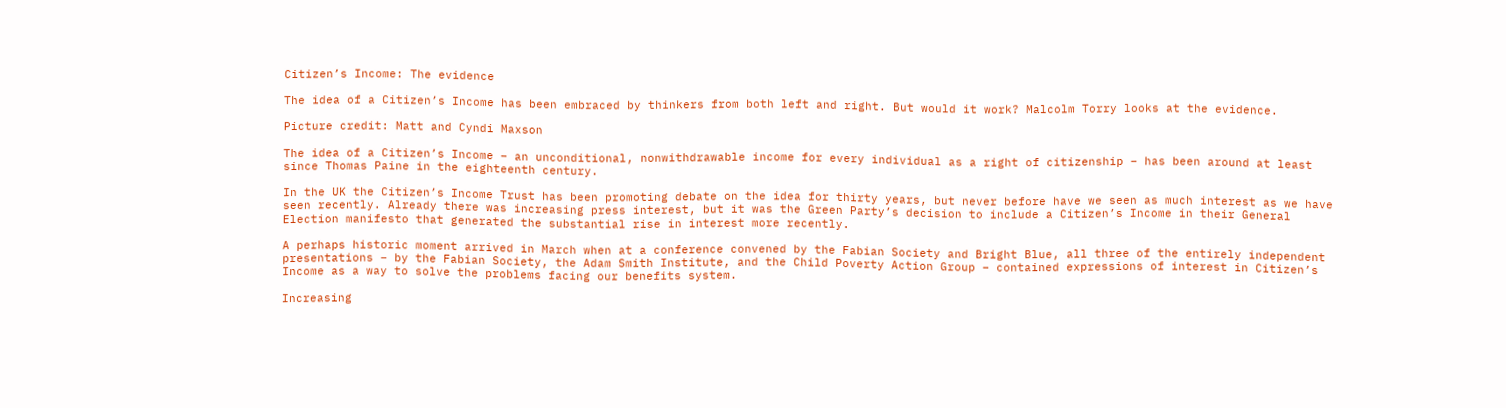Citizen’s Income: The evidence

The idea of a Citizen’s Income has been embraced by thinkers from both left and right. But would it work? Malcolm Torry looks at the evidence.

Picture credit: Matt and Cyndi Maxson

The idea of a Citizen’s Income – an unconditional, nonwithdrawable income for every individual as a right of citizenship – has been around at least since Thomas Paine in the eighteenth century.

In the UK the Citizen’s Income Trust has been promoting debate on the idea for thirty years, but never before have we seen as much interest as we have seen recently. Already there was increasing press interest, but it was the Green Party’s decision to include a Citizen’s Income in their General Election manifesto that generated the substantial rise in interest more recently.

A perhaps historic moment arrived in March when at a conference convened by the Fabian Society and Bright Blue, all three of the entirely independent presentations – by the Fabian Society, the Adam Smith Institute, and the Child Poverty Action Group – contained expressions of interest in Citizen’s Income as a way to solve the problems facing our benefits system.

Increasing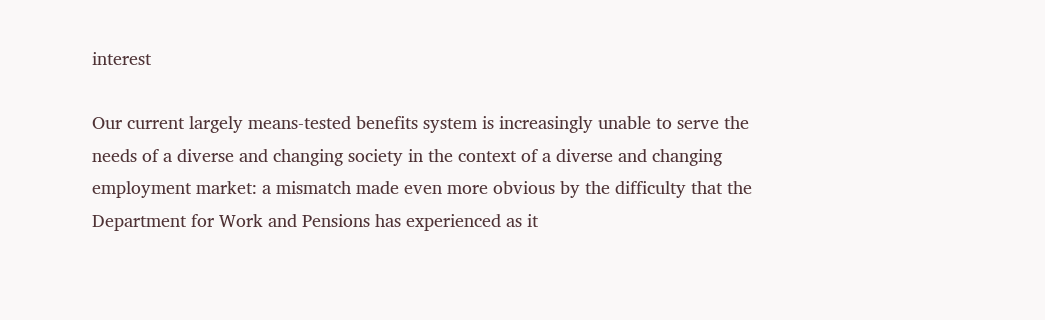interest

Our current largely means-tested benefits system is increasingly unable to serve the needs of a diverse and changing society in the context of a diverse and changing employment market: a mismatch made even more obvious by the difficulty that the Department for Work and Pensions has experienced as it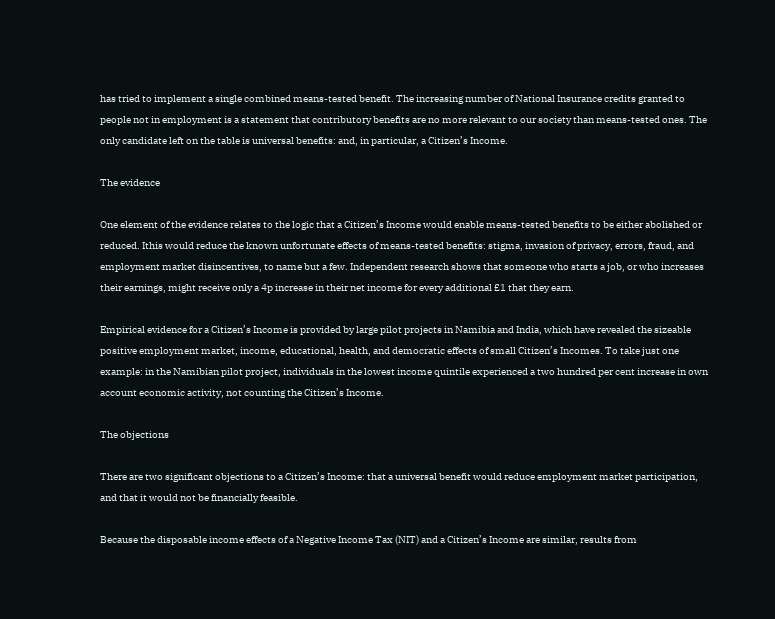has tried to implement a single combined means-tested benefit. The increasing number of National Insurance credits granted to people not in employment is a statement that contributory benefits are no more relevant to our society than means-tested ones. The only candidate left on the table is universal benefits: and, in particular, a Citizen’s Income.

The evidence

One element of the evidence relates to the logic that a Citizen’s Income would enable means-tested benefits to be either abolished or reduced. Ithis would reduce the known unfortunate effects of means-tested benefits: stigma, invasion of privacy, errors, fraud, and employment market disincentives, to name but a few. Independent research shows that someone who starts a job, or who increases their earnings, might receive only a 4p increase in their net income for every additional £1 that they earn.

Empirical evidence for a Citizen’s Income is provided by large pilot projects in Namibia and India, which have revealed the sizeable positive employment market, income, educational, health, and democratic effects of small Citizen’s Incomes. To take just one example: in the Namibian pilot project, individuals in the lowest income quintile experienced a two hundred per cent increase in own account economic activity, not counting the Citizen’s Income.

The objections

There are two significant objections to a Citizen’s Income: that a universal benefit would reduce employment market participation, and that it would not be financially feasible.

Because the disposable income effects of a Negative Income Tax (NIT) and a Citizen’s Income are similar, results from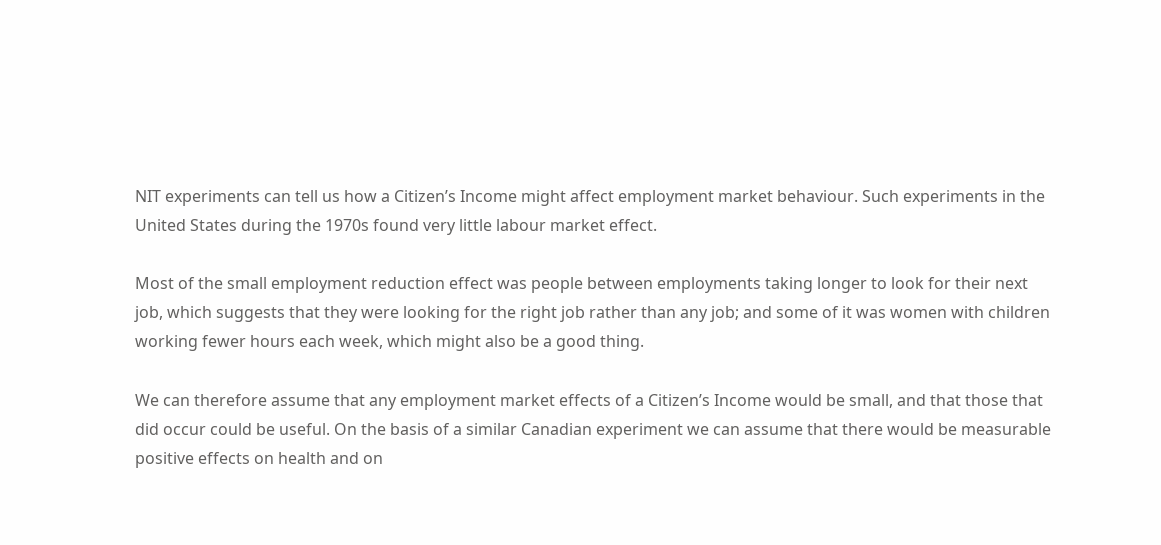NIT experiments can tell us how a Citizen’s Income might affect employment market behaviour. Such experiments in the United States during the 1970s found very little labour market effect.

Most of the small employment reduction effect was people between employments taking longer to look for their next job, which suggests that they were looking for the right job rather than any job; and some of it was women with children working fewer hours each week, which might also be a good thing.

We can therefore assume that any employment market effects of a Citizen’s Income would be small, and that those that did occur could be useful. On the basis of a similar Canadian experiment we can assume that there would be measurable positive effects on health and on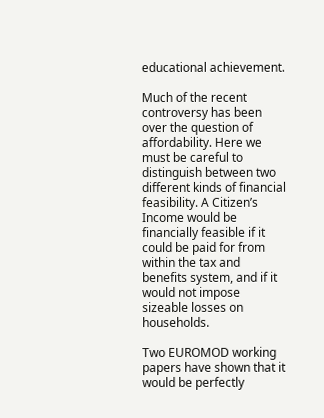educational achievement.

Much of the recent controversy has been over the question of affordability. Here we must be careful to distinguish between two different kinds of financial feasibility. A Citizen’s Income would be financially feasible if it could be paid for from within the tax and benefits system, and if it would not impose sizeable losses on households.

Two EUROMOD working papers have shown that it would be perfectly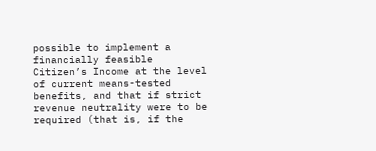possible to implement a financially feasible Citizen’s Income at the level of current means-tested benefits, and that if strict revenue neutrality were to be required (that is, if the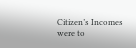Citizen’s Incomes were to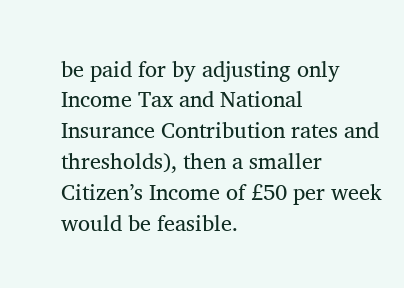be paid for by adjusting only Income Tax and National Insurance Contribution rates and thresholds), then a smaller Citizen’s Income of £50 per week would be feasible.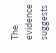The evidence suggests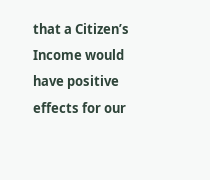that a Citizen’s Income would have positive effects for our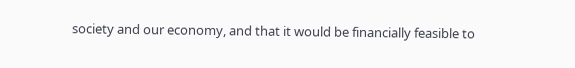society and our economy, and that it would be financially feasible to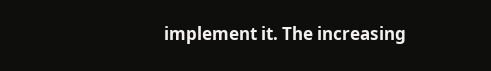implement it. The increasing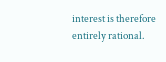interest is therefore entirely rational.